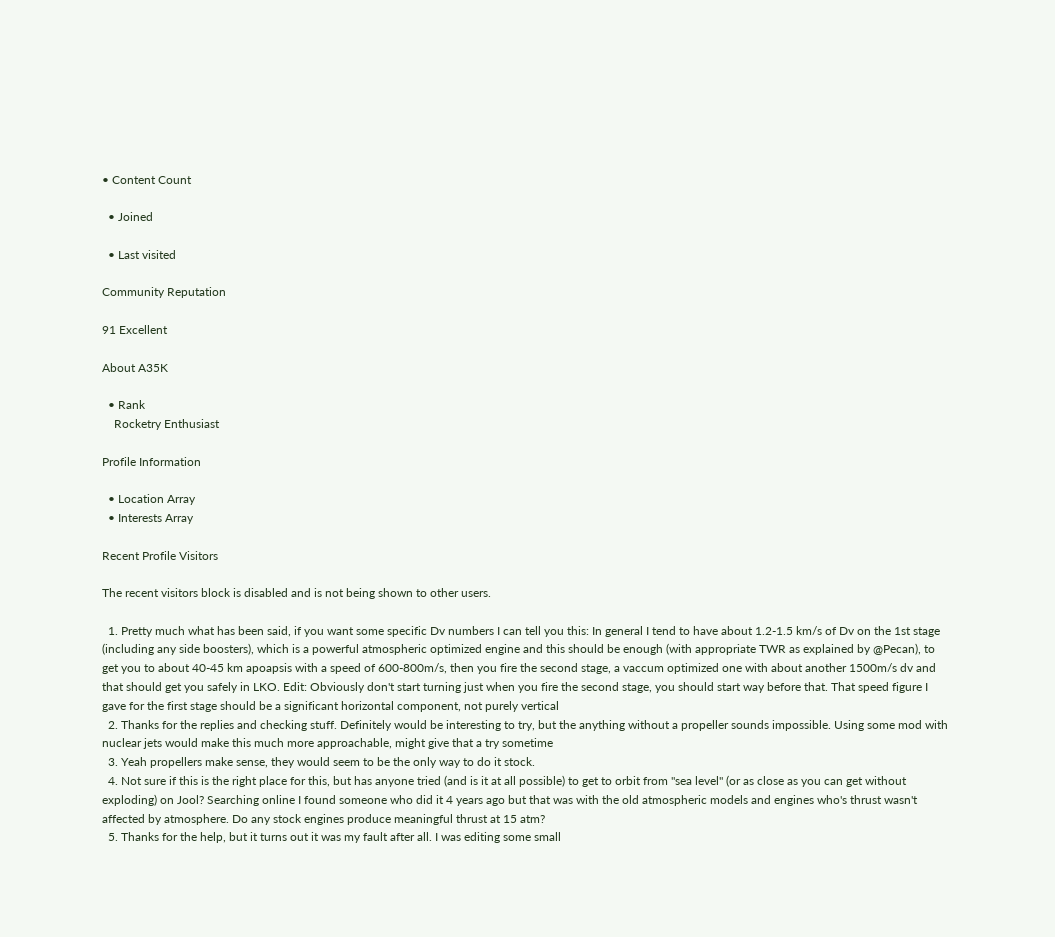• Content Count

  • Joined

  • Last visited

Community Reputation

91 Excellent

About A35K

  • Rank
    Rocketry Enthusiast

Profile Information

  • Location Array
  • Interests Array

Recent Profile Visitors

The recent visitors block is disabled and is not being shown to other users.

  1. Pretty much what has been said, if you want some specific Dv numbers I can tell you this: In general I tend to have about 1.2-1.5 km/s of Dv on the 1st stage (including any side boosters), which is a powerful atmospheric optimized engine and this should be enough (with appropriate TWR as explained by @Pecan), to get you to about 40-45 km apoapsis with a speed of 600-800m/s, then you fire the second stage, a vaccum optimized one with about another 1500m/s dv and that should get you safely in LKO. Edit: Obviously don't start turning just when you fire the second stage, you should start way before that. That speed figure I gave for the first stage should be a significant horizontal component, not purely vertical
  2. Thanks for the replies and checking stuff. Definitely would be interesting to try, but the anything without a propeller sounds impossible. Using some mod with nuclear jets would make this much more approachable, might give that a try sometime
  3. Yeah propellers make sense, they would seem to be the only way to do it stock.
  4. Not sure if this is the right place for this, but has anyone tried (and is it at all possible) to get to orbit from "sea level" (or as close as you can get without exploding) on Jool? Searching online I found someone who did it 4 years ago but that was with the old atmospheric models and engines who's thrust wasn't affected by atmosphere. Do any stock engines produce meaningful thrust at 15 atm?
  5. Thanks for the help, but it turns out it was my fault after all. I was editing some small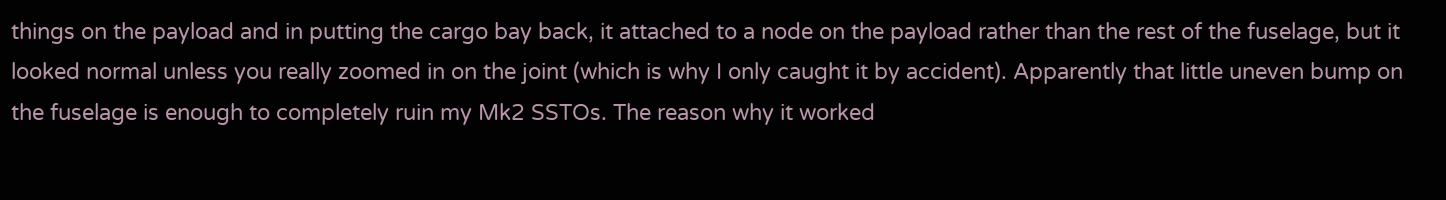things on the payload and in putting the cargo bay back, it attached to a node on the payload rather than the rest of the fuselage, but it looked normal unless you really zoomed in on the joint (which is why I only caught it by accident). Apparently that little uneven bump on the fuselage is enough to completely ruin my Mk2 SSTOs. The reason why it worked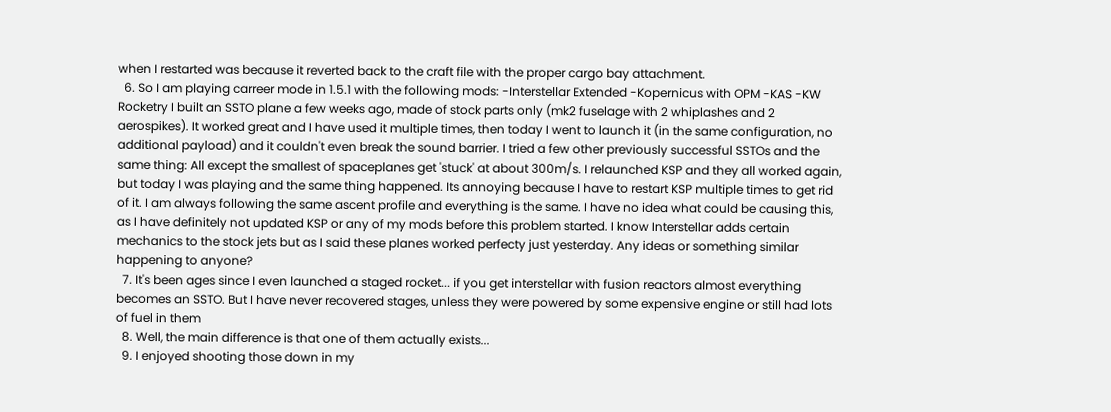when I restarted was because it reverted back to the craft file with the proper cargo bay attachment.
  6. So I am playing carreer mode in 1.5.1 with the following mods: -Interstellar Extended -Kopernicus with OPM -KAS -KW Rocketry I built an SSTO plane a few weeks ago, made of stock parts only (mk2 fuselage with 2 whiplashes and 2 aerospikes). It worked great and I have used it multiple times, then today I went to launch it (in the same configuration, no additional payload) and it couldn't even break the sound barrier. I tried a few other previously successful SSTOs and the same thing: All except the smallest of spaceplanes get 'stuck' at about 300m/s. I relaunched KSP and they all worked again, but today I was playing and the same thing happened. Its annoying because I have to restart KSP multiple times to get rid of it. I am always following the same ascent profile and everything is the same. I have no idea what could be causing this, as I have definitely not updated KSP or any of my mods before this problem started. I know Interstellar adds certain mechanics to the stock jets but as I said these planes worked perfecty just yesterday. Any ideas or something similar happening to anyone?
  7. It's been ages since I even launched a staged rocket... if you get interstellar with fusion reactors almost everything becomes an SSTO. But I have never recovered stages, unless they were powered by some expensive engine or still had lots of fuel in them
  8. Well, the main difference is that one of them actually exists...
  9. I enjoyed shooting those down in my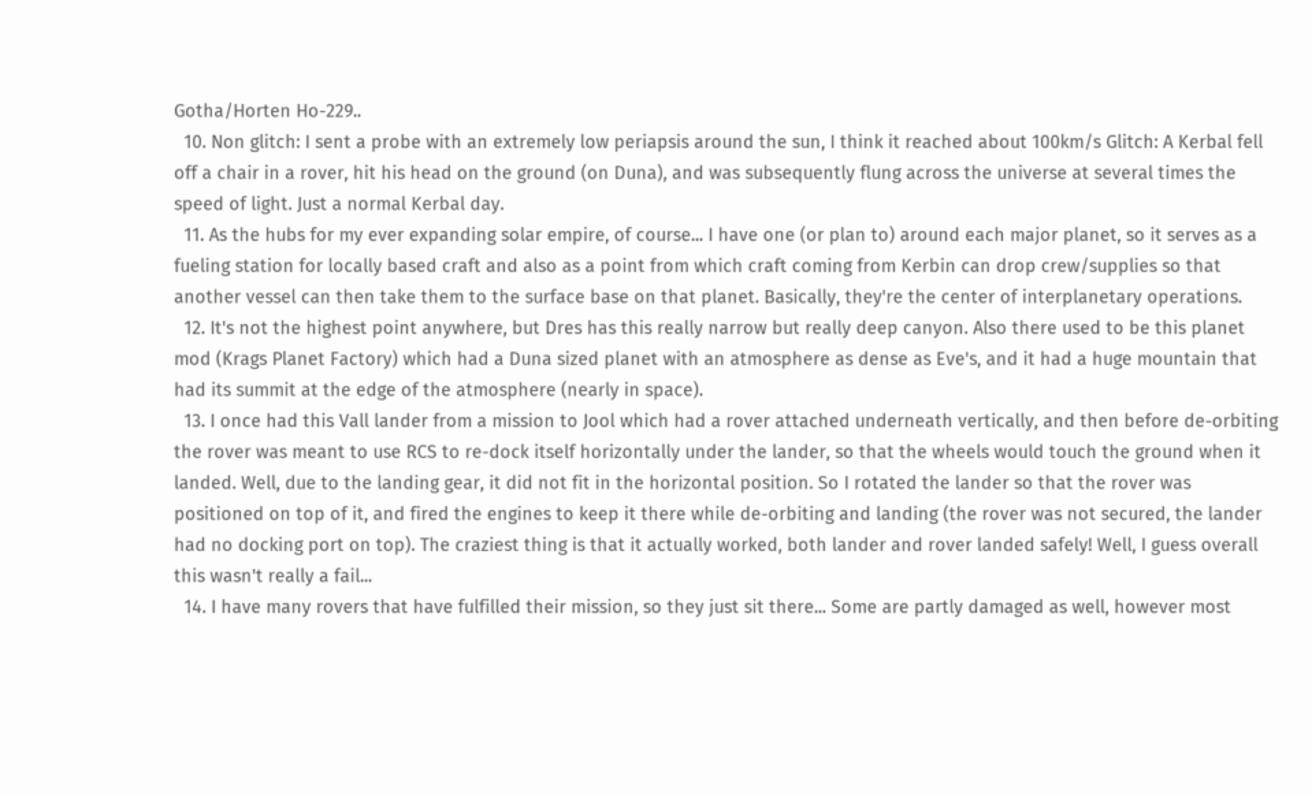Gotha/Horten Ho-229..
  10. Non glitch: I sent a probe with an extremely low periapsis around the sun, I think it reached about 100km/s Glitch: A Kerbal fell off a chair in a rover, hit his head on the ground (on Duna), and was subsequently flung across the universe at several times the speed of light. Just a normal Kerbal day.
  11. As the hubs for my ever expanding solar empire, of course... I have one (or plan to) around each major planet, so it serves as a fueling station for locally based craft and also as a point from which craft coming from Kerbin can drop crew/supplies so that another vessel can then take them to the surface base on that planet. Basically, they're the center of interplanetary operations.
  12. It's not the highest point anywhere, but Dres has this really narrow but really deep canyon. Also there used to be this planet mod (Krags Planet Factory) which had a Duna sized planet with an atmosphere as dense as Eve's, and it had a huge mountain that had its summit at the edge of the atmosphere (nearly in space).
  13. I once had this Vall lander from a mission to Jool which had a rover attached underneath vertically, and then before de-orbiting the rover was meant to use RCS to re-dock itself horizontally under the lander, so that the wheels would touch the ground when it landed. Well, due to the landing gear, it did not fit in the horizontal position. So I rotated the lander so that the rover was positioned on top of it, and fired the engines to keep it there while de-orbiting and landing (the rover was not secured, the lander had no docking port on top). The craziest thing is that it actually worked, both lander and rover landed safely! Well, I guess overall this wasn't really a fail...
  14. I have many rovers that have fulfilled their mission, so they just sit there... Some are partly damaged as well, however most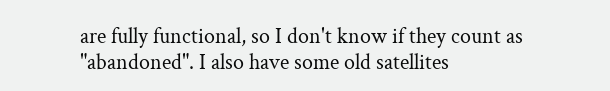are fully functional, so I don't know if they count as "abandoned". I also have some old satellites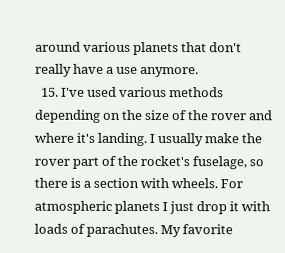around various planets that don't really have a use anymore.
  15. I've used various methods depending on the size of the rover and where it's landing. I usually make the rover part of the rocket's fuselage, so there is a section with wheels. For atmospheric planets I just drop it with loads of parachutes. My favorite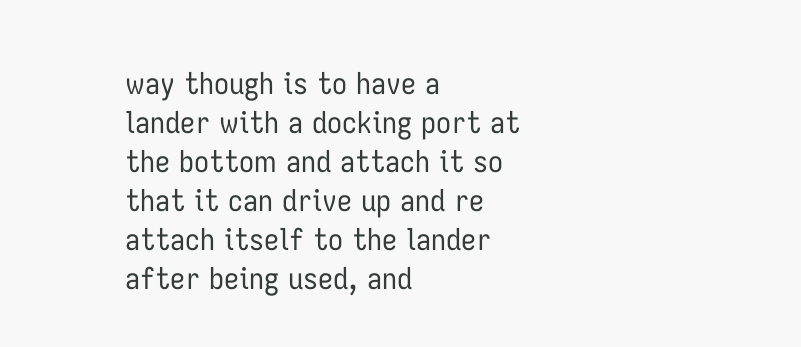way though is to have a lander with a docking port at the bottom and attach it so that it can drive up and re attach itself to the lander after being used, and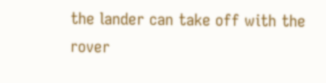the lander can take off with the rover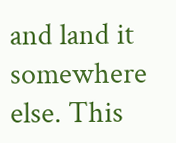and land it somewhere else. This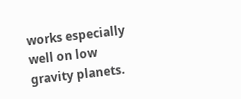works especially well on low gravity planets.